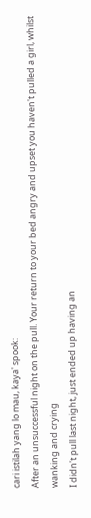cari istilah yang lo mau, kaya' spook:
After an unsuccessful night on the pull. Your return to your bed angry and upset you haven't pulled a girl, whilst wanking and crying
I didn't pull last night, just ended up having an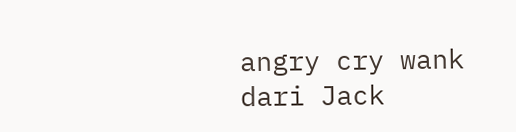angry cry wank
dari Jack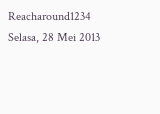Reacharound1234 Selasa, 28 Mei 2013